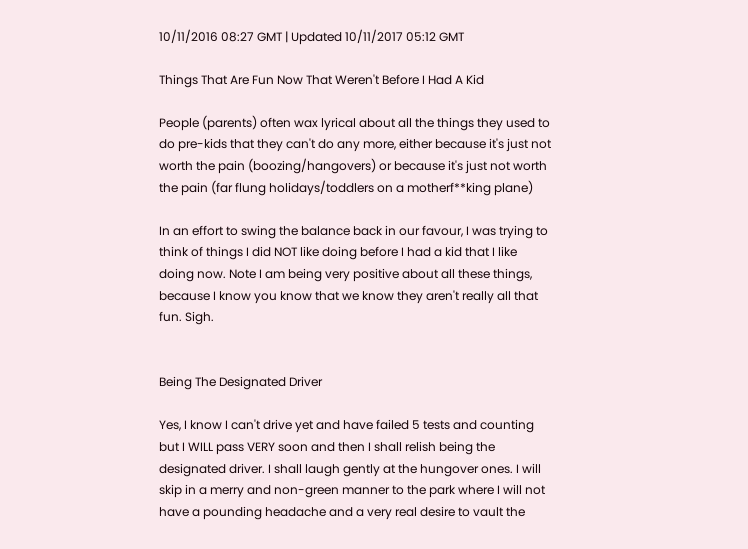10/11/2016 08:27 GMT | Updated 10/11/2017 05:12 GMT

Things That Are Fun Now That Weren't Before I Had A Kid

People (parents) often wax lyrical about all the things they used to do pre-kids that they can't do any more, either because it's just not worth the pain (boozing/hangovers) or because it's just not worth the pain (far flung holidays/toddlers on a motherf**king plane)

In an effort to swing the balance back in our favour, I was trying to think of things I did NOT like doing before I had a kid that I like doing now. Note I am being very positive about all these things, because I know you know that we know they aren't really all that fun. Sigh.


Being The Designated Driver

Yes, I know I can't drive yet and have failed 5 tests and counting but I WILL pass VERY soon and then I shall relish being the designated driver. I shall laugh gently at the hungover ones. I will skip in a merry and non-green manner to the park where I will not have a pounding headache and a very real desire to vault the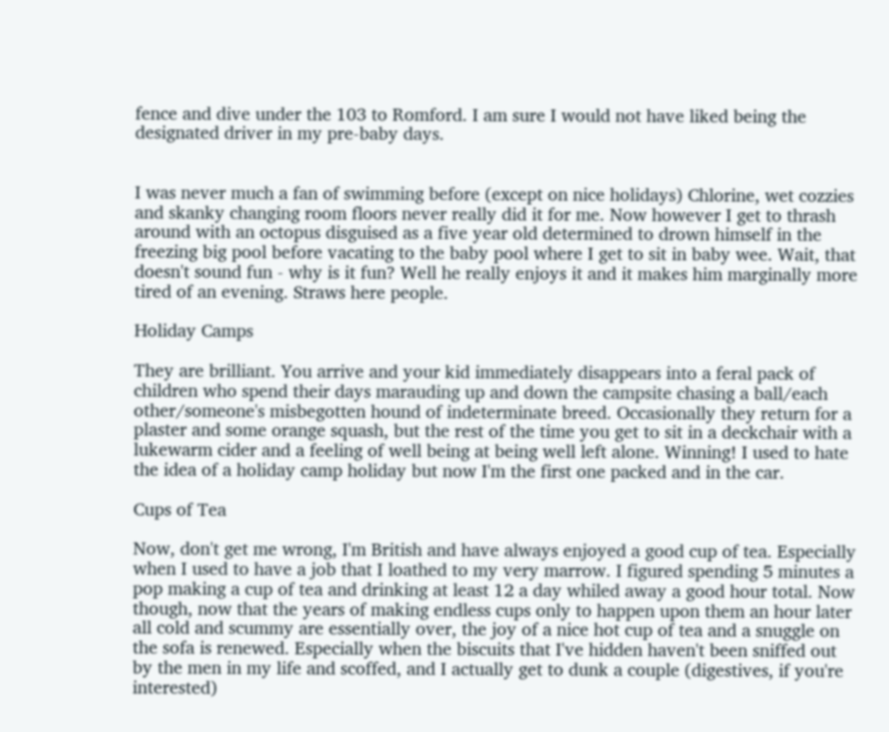fence and dive under the 103 to Romford. I am sure I would not have liked being the designated driver in my pre-baby days.


I was never much a fan of swimming before (except on nice holidays) Chlorine, wet cozzies and skanky changing room floors never really did it for me. Now however I get to thrash around with an octopus disguised as a five year old determined to drown himself in the freezing big pool before vacating to the baby pool where I get to sit in baby wee. Wait, that doesn't sound fun - why is it fun? Well he really enjoys it and it makes him marginally more tired of an evening. Straws here people.

Holiday Camps

They are brilliant. You arrive and your kid immediately disappears into a feral pack of children who spend their days marauding up and down the campsite chasing a ball/each other/someone's misbegotten hound of indeterminate breed. Occasionally they return for a plaster and some orange squash, but the rest of the time you get to sit in a deckchair with a lukewarm cider and a feeling of well being at being well left alone. Winning! I used to hate the idea of a holiday camp holiday but now I'm the first one packed and in the car.

Cups of Tea

Now, don't get me wrong, I'm British and have always enjoyed a good cup of tea. Especially when I used to have a job that I loathed to my very marrow. I figured spending 5 minutes a pop making a cup of tea and drinking at least 12 a day whiled away a good hour total. Now though, now that the years of making endless cups only to happen upon them an hour later all cold and scummy are essentially over, the joy of a nice hot cup of tea and a snuggle on the sofa is renewed. Especially when the biscuits that I've hidden haven't been sniffed out by the men in my life and scoffed, and I actually get to dunk a couple (digestives, if you're interested)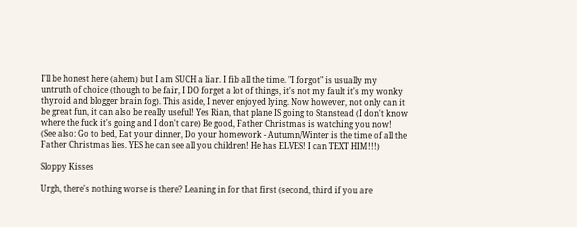I'll be honest here (ahem) but I am SUCH a liar. I fib all the time. "I forgot" is usually my untruth of choice (though to be fair, I DO forget a lot of things, it's not my fault it's my wonky thyroid and blogger brain fog). This aside, I never enjoyed lying. Now however, not only can it be great fun, it can also be really useful! Yes Rian, that plane IS going to Stanstead (I don't know where the fuck it's going and I don't care) Be good, Father Christmas is watching you now! (See also: Go to bed, Eat your dinner, Do your homework - Autumn/Winter is the time of all the Father Christmas lies. YES he can see all you children! He has ELVES! I can TEXT HIM!!!)

Sloppy Kisses

Urgh, there's nothing worse is there? Leaning in for that first (second, third if you are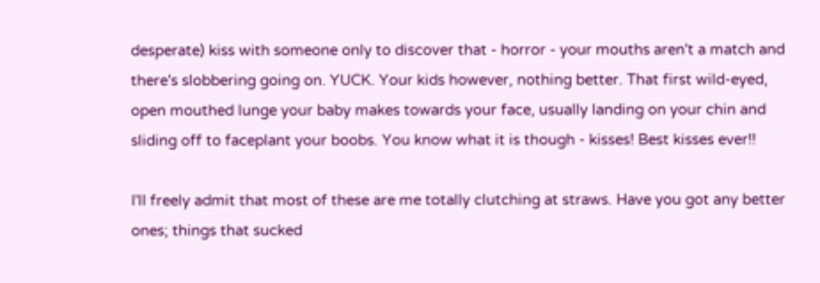desperate) kiss with someone only to discover that - horror - your mouths aren't a match and there's slobbering going on. YUCK. Your kids however, nothing better. That first wild-eyed, open mouthed lunge your baby makes towards your face, usually landing on your chin and sliding off to faceplant your boobs. You know what it is though - kisses! Best kisses ever!!

I'll freely admit that most of these are me totally clutching at straws. Have you got any better ones; things that sucked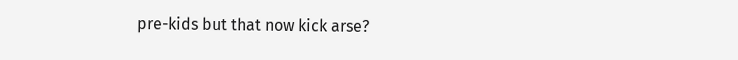pre-kids but that now kick arse?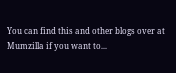You can find this and other blogs over at Mumzilla if you want to...